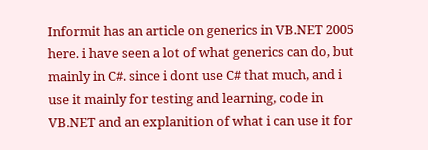Informit has an article on generics in VB.NET 2005 here. i have seen a lot of what generics can do, but mainly in C#. since i dont use C# that much, and i use it mainly for testing and learning, code in VB.NET and an explanition of what i can use it for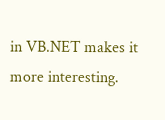in VB.NET makes it more interesting.